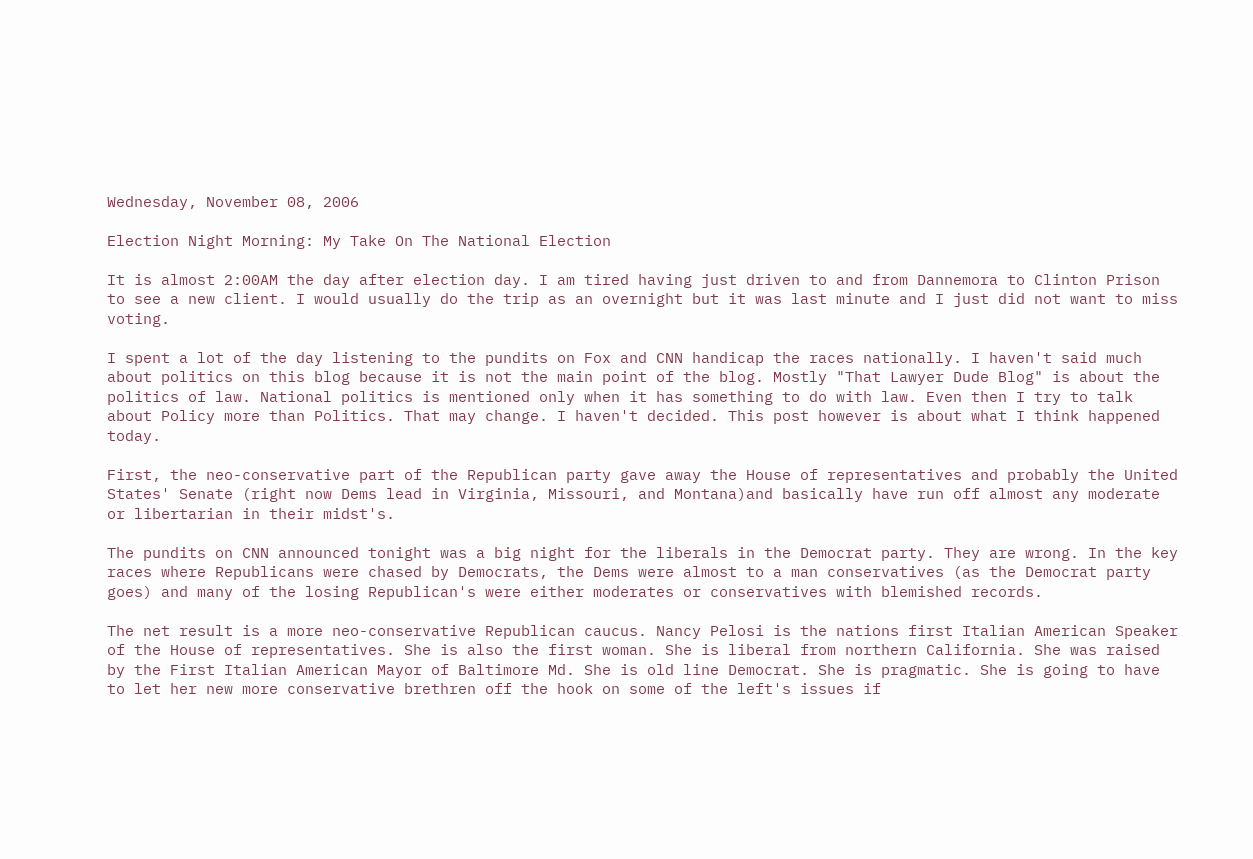Wednesday, November 08, 2006

Election Night Morning: My Take On The National Election

It is almost 2:00AM the day after election day. I am tired having just driven to and from Dannemora to Clinton Prison to see a new client. I would usually do the trip as an overnight but it was last minute and I just did not want to miss voting.

I spent a lot of the day listening to the pundits on Fox and CNN handicap the races nationally. I haven't said much about politics on this blog because it is not the main point of the blog. Mostly "That Lawyer Dude Blog" is about the politics of law. National politics is mentioned only when it has something to do with law. Even then I try to talk about Policy more than Politics. That may change. I haven't decided. This post however is about what I think happened today.

First, the neo-conservative part of the Republican party gave away the House of representatives and probably the United States' Senate (right now Dems lead in Virginia, Missouri, and Montana)and basically have run off almost any moderate or libertarian in their midst's.

The pundits on CNN announced tonight was a big night for the liberals in the Democrat party. They are wrong. In the key races where Republicans were chased by Democrats, the Dems were almost to a man conservatives (as the Democrat party goes) and many of the losing Republican's were either moderates or conservatives with blemished records.

The net result is a more neo-conservative Republican caucus. Nancy Pelosi is the nations first Italian American Speaker of the House of representatives. She is also the first woman. She is liberal from northern California. She was raised by the First Italian American Mayor of Baltimore Md. She is old line Democrat. She is pragmatic. She is going to have to let her new more conservative brethren off the hook on some of the left's issues if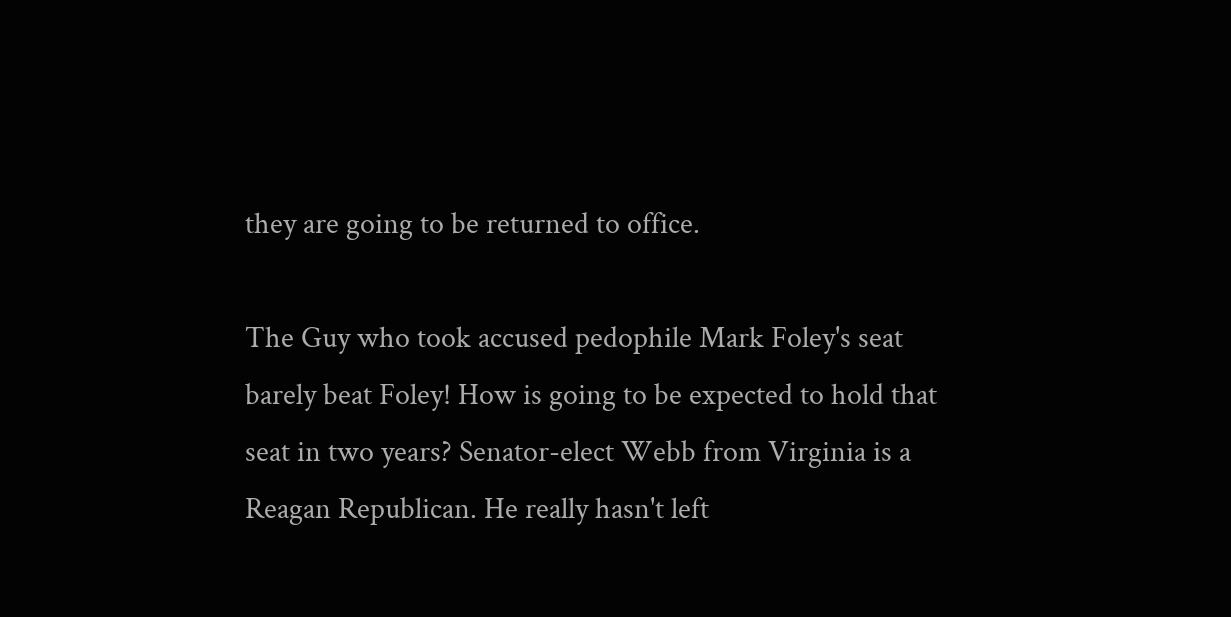they are going to be returned to office.

The Guy who took accused pedophile Mark Foley's seat barely beat Foley! How is going to be expected to hold that seat in two years? Senator-elect Webb from Virginia is a Reagan Republican. He really hasn't left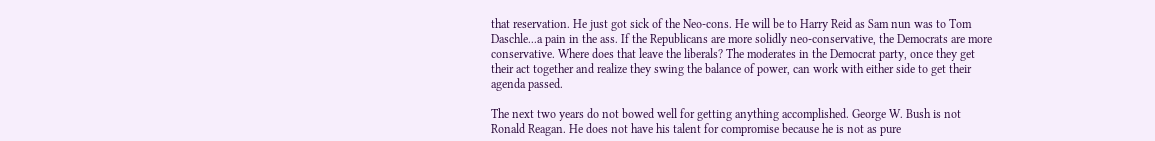that reservation. He just got sick of the Neo-cons. He will be to Harry Reid as Sam nun was to Tom Daschle...a pain in the ass. If the Republicans are more solidly neo-conservative, the Democrats are more conservative. Where does that leave the liberals? The moderates in the Democrat party, once they get their act together and realize they swing the balance of power, can work with either side to get their agenda passed.

The next two years do not bowed well for getting anything accomplished. George W. Bush is not Ronald Reagan. He does not have his talent for compromise because he is not as pure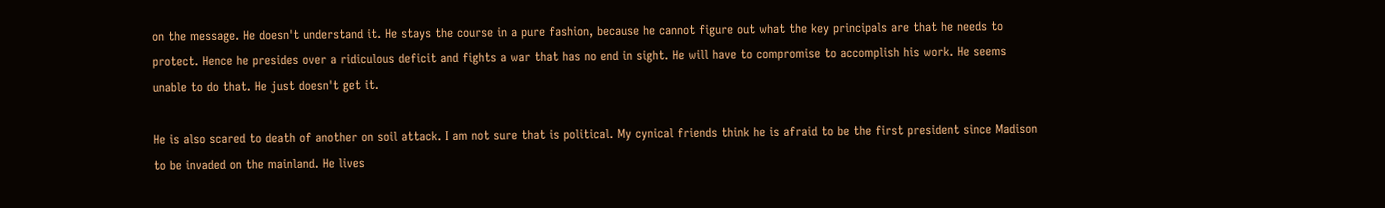on the message. He doesn't understand it. He stays the course in a pure fashion, because he cannot figure out what the key principals are that he needs to protect. Hence he presides over a ridiculous deficit and fights a war that has no end in sight. He will have to compromise to accomplish his work. He seems unable to do that. He just doesn't get it.

He is also scared to death of another on soil attack. I am not sure that is political. My cynical friends think he is afraid to be the first president since Madison to be invaded on the mainland. He lives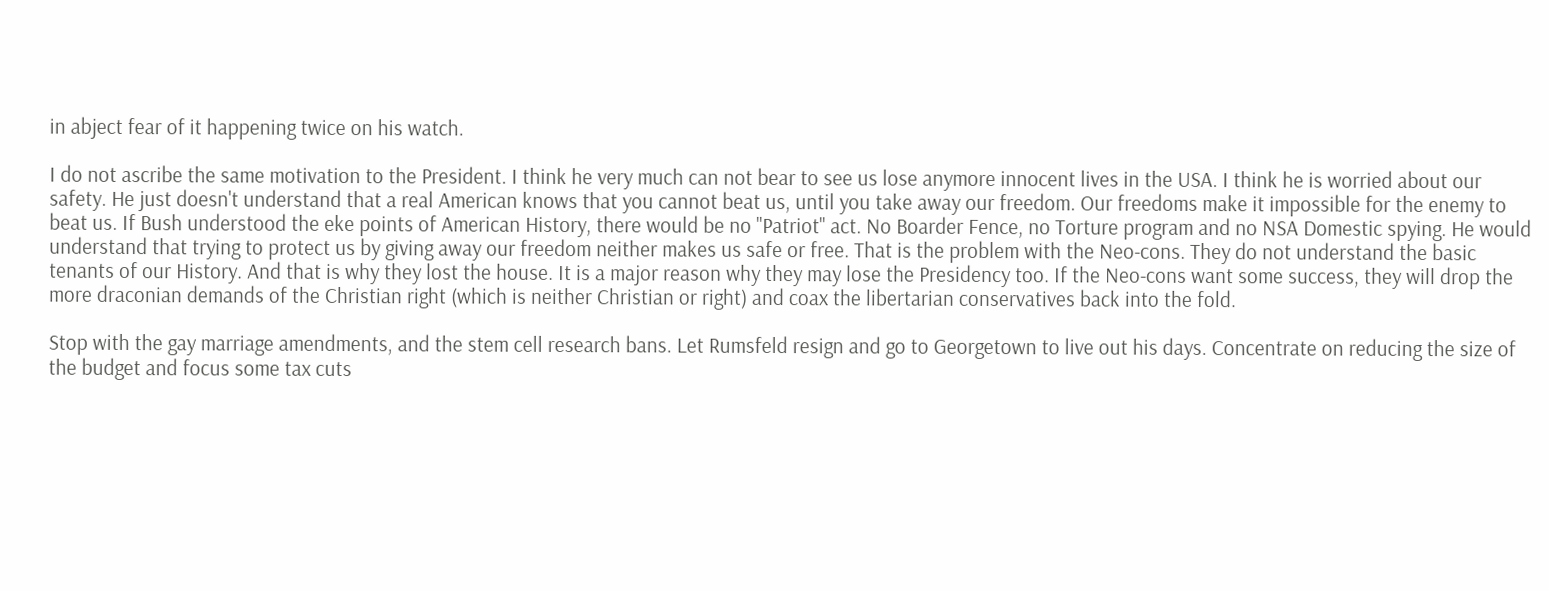in abject fear of it happening twice on his watch.

I do not ascribe the same motivation to the President. I think he very much can not bear to see us lose anymore innocent lives in the USA. I think he is worried about our safety. He just doesn't understand that a real American knows that you cannot beat us, until you take away our freedom. Our freedoms make it impossible for the enemy to beat us. If Bush understood the eke points of American History, there would be no "Patriot" act. No Boarder Fence, no Torture program and no NSA Domestic spying. He would understand that trying to protect us by giving away our freedom neither makes us safe or free. That is the problem with the Neo-cons. They do not understand the basic tenants of our History. And that is why they lost the house. It is a major reason why they may lose the Presidency too. If the Neo-cons want some success, they will drop the more draconian demands of the Christian right (which is neither Christian or right) and coax the libertarian conservatives back into the fold.

Stop with the gay marriage amendments, and the stem cell research bans. Let Rumsfeld resign and go to Georgetown to live out his days. Concentrate on reducing the size of the budget and focus some tax cuts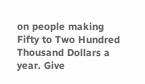on people making Fifty to Two Hundred Thousand Dollars a year. Give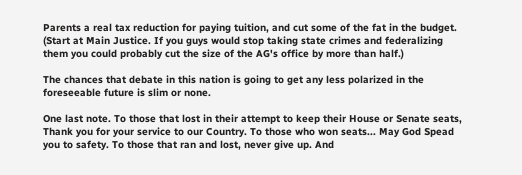Parents a real tax reduction for paying tuition, and cut some of the fat in the budget. (Start at Main Justice. If you guys would stop taking state crimes and federalizing them you could probably cut the size of the AG's office by more than half.)

The chances that debate in this nation is going to get any less polarized in the foreseeable future is slim or none.

One last note. To those that lost in their attempt to keep their House or Senate seats, Thank you for your service to our Country. To those who won seats... May God Spead you to safety. To those that ran and lost, never give up. And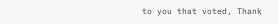to you that voted, Thank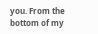you. From the bottom of my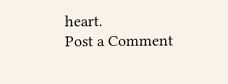heart.
Post a Comment